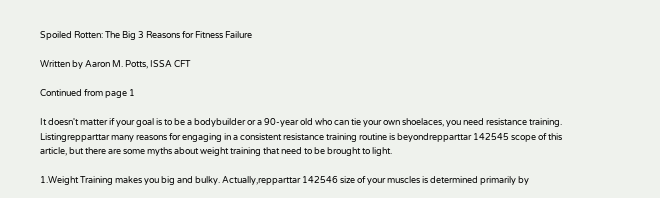Spoiled Rotten: The Big 3 Reasons for Fitness Failure

Written by Aaron M. Potts, ISSA CFT

Continued from page 1

It doesn't matter if your goal is to be a bodybuilder or a 90-year old who can tie your own shoelaces, you need resistance training. Listingrepparttar many reasons for engaging in a consistent resistance training routine is beyondrepparttar 142545 scope of this article, but there are some myths about weight training that need to be brought to light.

1.Weight Training makes you big and bulky. Actually,repparttar 142546 size of your muscles is determined primarily by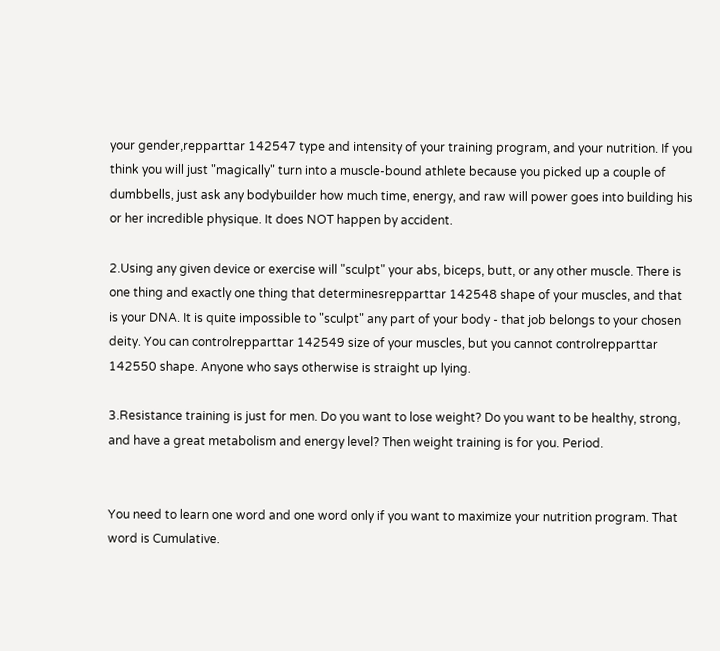your gender,repparttar 142547 type and intensity of your training program, and your nutrition. If you think you will just "magically" turn into a muscle-bound athlete because you picked up a couple of dumbbells, just ask any bodybuilder how much time, energy, and raw will power goes into building his or her incredible physique. It does NOT happen by accident.

2.Using any given device or exercise will "sculpt" your abs, biceps, butt, or any other muscle. There is one thing and exactly one thing that determinesrepparttar 142548 shape of your muscles, and that is your DNA. It is quite impossible to "sculpt" any part of your body - that job belongs to your chosen deity. You can controlrepparttar 142549 size of your muscles, but you cannot controlrepparttar 142550 shape. Anyone who says otherwise is straight up lying.

3.Resistance training is just for men. Do you want to lose weight? Do you want to be healthy, strong, and have a great metabolism and energy level? Then weight training is for you. Period.


You need to learn one word and one word only if you want to maximize your nutrition program. That word is Cumulative.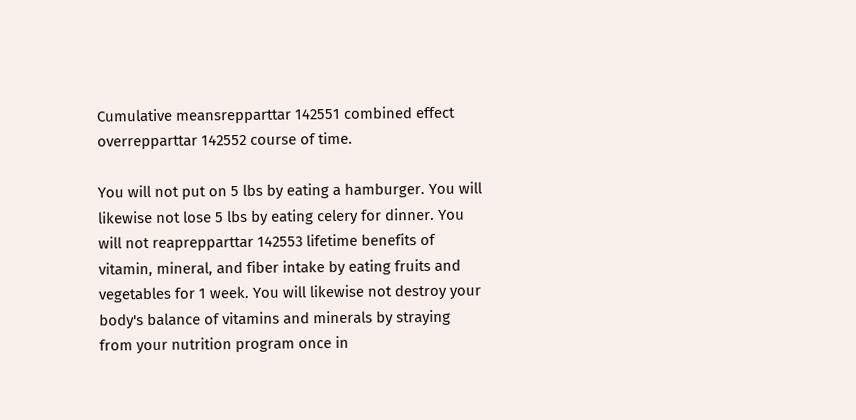Cumulative meansrepparttar 142551 combined effect overrepparttar 142552 course of time.

You will not put on 5 lbs by eating a hamburger. You will likewise not lose 5 lbs by eating celery for dinner. You will not reaprepparttar 142553 lifetime benefits of vitamin, mineral, and fiber intake by eating fruits and vegetables for 1 week. You will likewise not destroy your body's balance of vitamins and minerals by straying from your nutrition program once in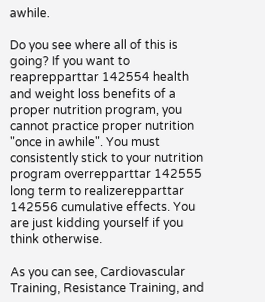awhile.

Do you see where all of this is going? If you want to reaprepparttar 142554 health and weight loss benefits of a proper nutrition program, you cannot practice proper nutrition "once in awhile". You must consistently stick to your nutrition program overrepparttar 142555 long term to realizerepparttar 142556 cumulative effects. You are just kidding yourself if you think otherwise.

As you can see, Cardiovascular Training, Resistance Training, and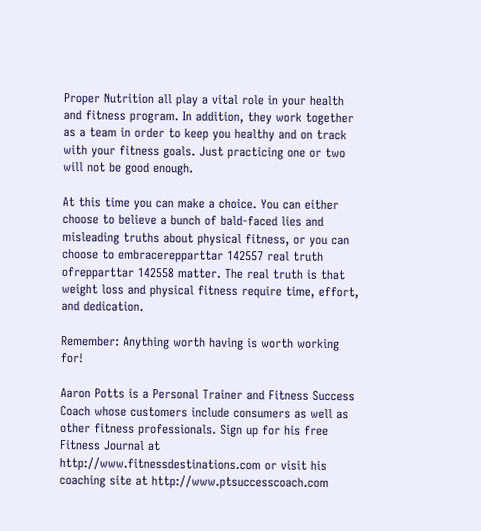Proper Nutrition all play a vital role in your health and fitness program. In addition, they work together as a team in order to keep you healthy and on track with your fitness goals. Just practicing one or two will not be good enough.

At this time you can make a choice. You can either choose to believe a bunch of bald-faced lies and misleading truths about physical fitness, or you can choose to embracerepparttar 142557 real truth ofrepparttar 142558 matter. The real truth is that weight loss and physical fitness require time, effort, and dedication.

Remember: Anything worth having is worth working for!

Aaron Potts is a Personal Trainer and Fitness Success Coach whose customers include consumers as well as other fitness professionals. Sign up for his free Fitness Journal at http://www.fitnessdestinations.com or visit his coaching site at http://www.ptsuccesscoach.com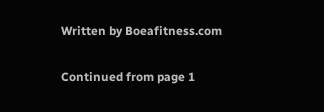Written by Boeafitness.com

Continued from page 1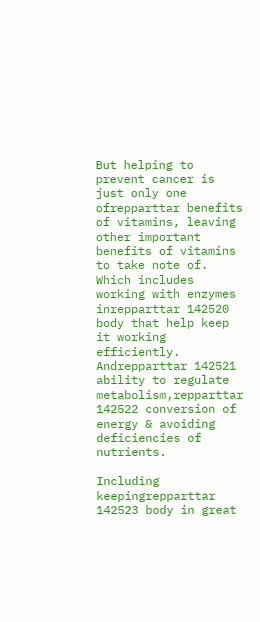But helping to prevent cancer is just only one ofrepparttar benefits of vitamins, leaving other important benefits of vitamins to take note of. Which includes working with enzymes inrepparttar 142520 body that help keep it working efficiently. Andrepparttar 142521 ability to regulate metabolism,repparttar 142522 conversion of energy & avoiding deficiencies of nutrients.

Including keepingrepparttar 142523 body in great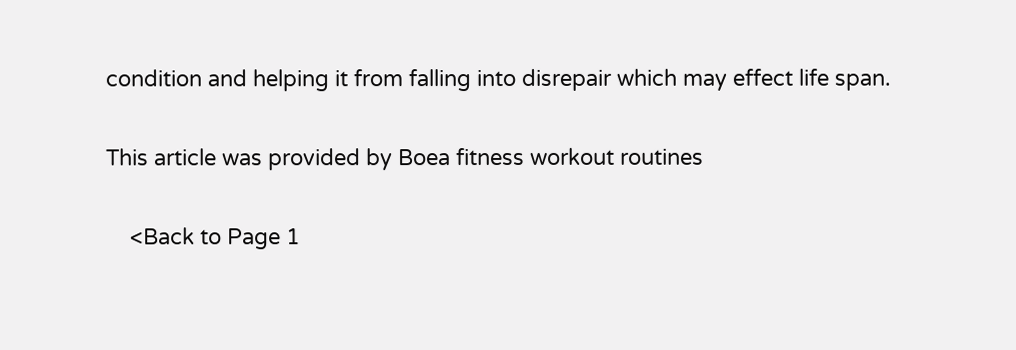condition and helping it from falling into disrepair which may effect life span.

This article was provided by Boea fitness workout routines

    <Back to Page 1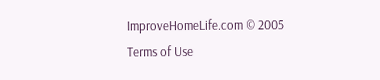ImproveHomeLife.com © 2005
Terms of Use